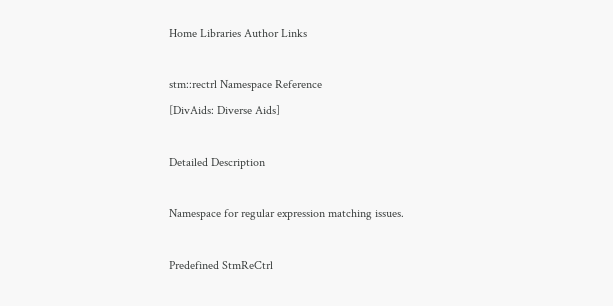Home Libraries Author Links

stm::rectrl Namespace Reference
[DivAids: Diverse Aids]

Detailed Description

Namespace for regular expression matching issues.

Predefined StmReCtrl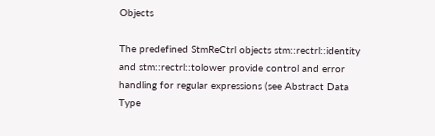Objects

The predefined StmReCtrl objects stm::rectrl::identity and stm::rectrl::tolower provide control and error handling for regular expressions (see Abstract Data Type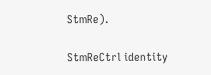StmRe).

StmReCtrl identity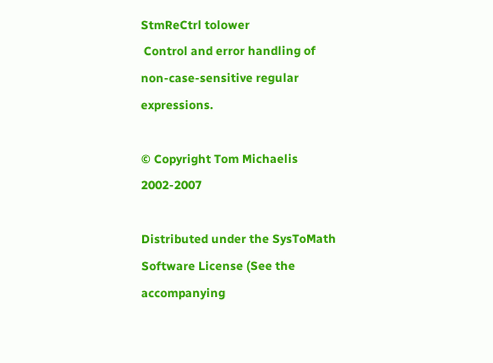StmReCtrl tolower
 Control and error handling of non-case-sensitive regular expressions.

© Copyright Tom Michaelis 2002-2007

Distributed under the SysToMath Software License (See the accompanying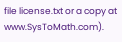file license.txt or a copy at www.SysToMath.com).